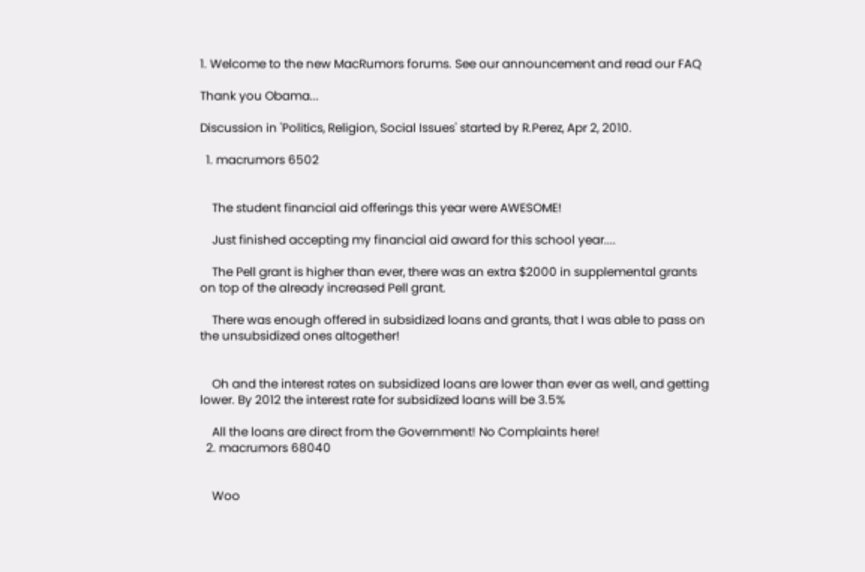1. Welcome to the new MacRumors forums. See our announcement and read our FAQ

Thank you Obama...

Discussion in 'Politics, Religion, Social Issues' started by R.Perez, Apr 2, 2010.

  1. macrumors 6502


    The student financial aid offerings this year were AWESOME!

    Just finished accepting my financial aid award for this school year....

    The Pell grant is higher than ever, there was an extra $2000 in supplemental grants on top of the already increased Pell grant.

    There was enough offered in subsidized loans and grants, that I was able to pass on the unsubsidized ones altogether!


    Oh and the interest rates on subsidized loans are lower than ever as well, and getting lower. By 2012 the interest rate for subsidized loans will be 3.5%

    All the loans are direct from the Government! No Complaints here!
  2. macrumors 68040


    Woo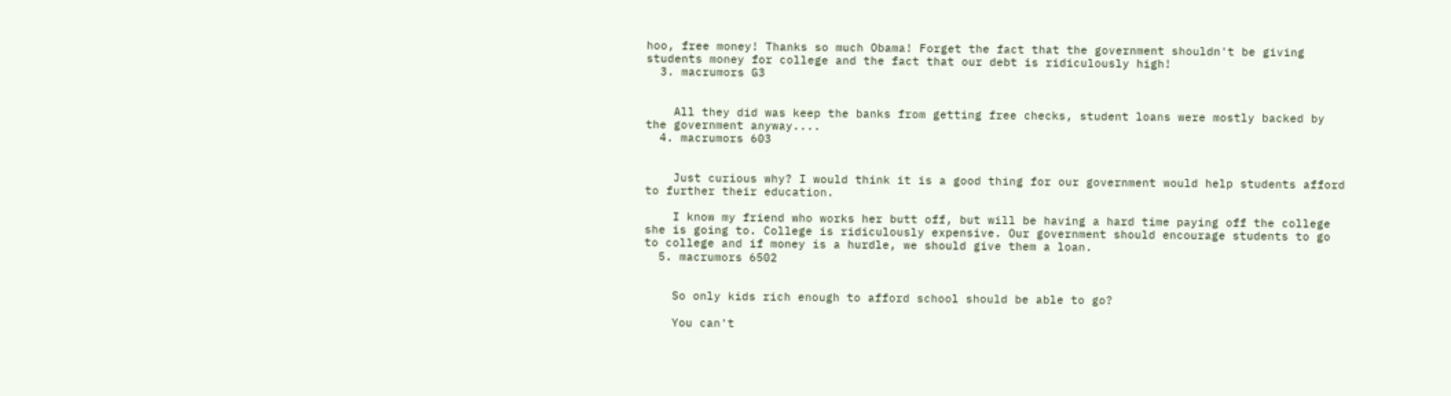hoo, free money! Thanks so much Obama! Forget the fact that the government shouldn't be giving students money for college and the fact that our debt is ridiculously high!
  3. macrumors G3


    All they did was keep the banks from getting free checks, student loans were mostly backed by the government anyway....
  4. macrumors 603


    Just curious why? I would think it is a good thing for our government would help students afford to further their education.

    I know my friend who works her butt off, but will be having a hard time paying off the college she is going to. College is ridiculously expensive. Our government should encourage students to go to college and if money is a hurdle, we should give them a loan.
  5. macrumors 6502


    So only kids rich enough to afford school should be able to go?

    You can't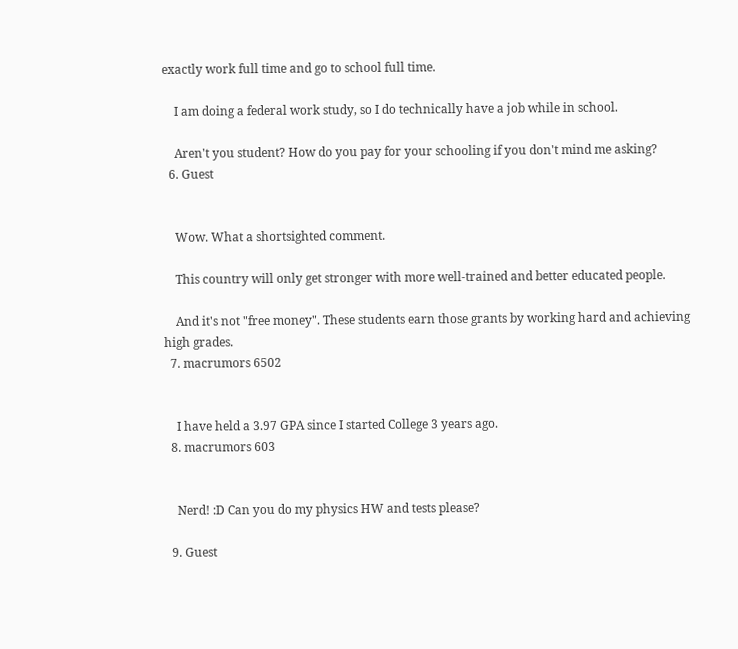exactly work full time and go to school full time.

    I am doing a federal work study, so I do technically have a job while in school.

    Aren't you student? How do you pay for your schooling if you don't mind me asking?
  6. Guest


    Wow. What a shortsighted comment.

    This country will only get stronger with more well-trained and better educated people.

    And it's not "free money". These students earn those grants by working hard and achieving high grades.
  7. macrumors 6502


    I have held a 3.97 GPA since I started College 3 years ago.
  8. macrumors 603


    Nerd! :D Can you do my physics HW and tests please?

  9. Guest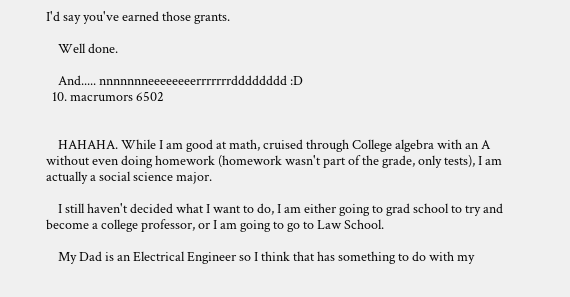I'd say you've earned those grants.

    Well done.

    And..... nnnnnnneeeeeeeerrrrrrrdddddddd :D
  10. macrumors 6502


    HAHAHA. While I am good at math, cruised through College algebra with an A without even doing homework (homework wasn't part of the grade, only tests), I am actually a social science major.

    I still haven't decided what I want to do, I am either going to grad school to try and become a college professor, or I am going to go to Law School.

    My Dad is an Electrical Engineer so I think that has something to do with my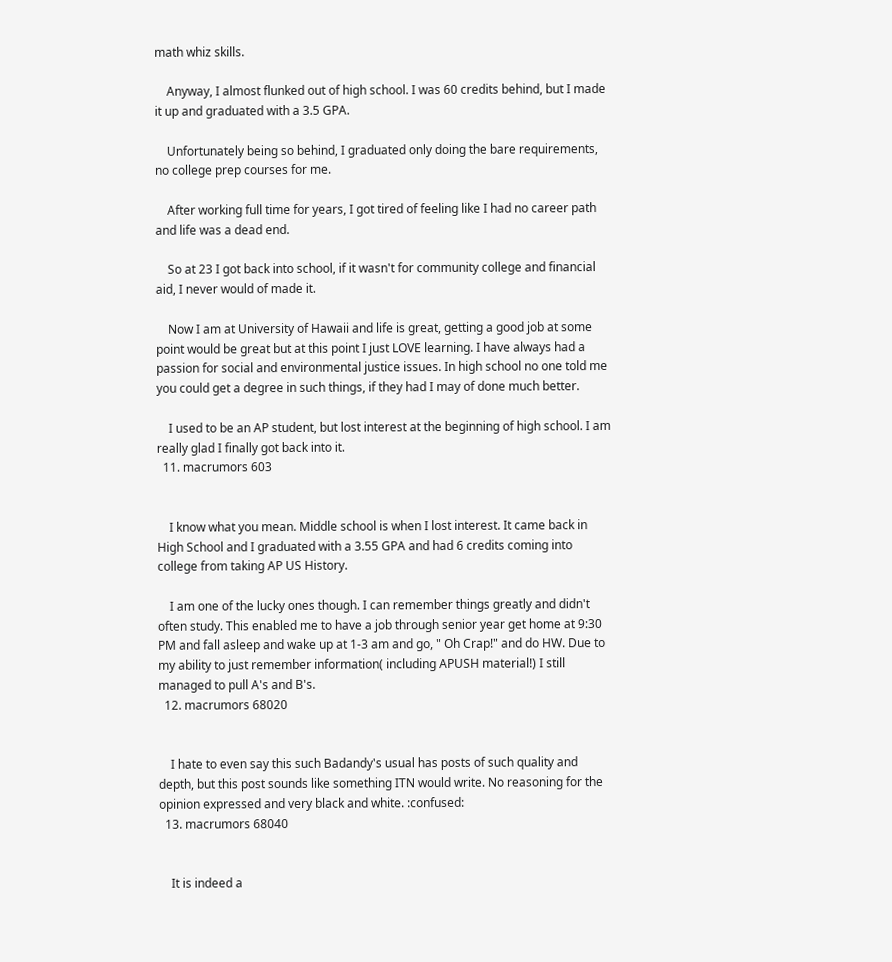math whiz skills.

    Anyway, I almost flunked out of high school. I was 60 credits behind, but I made it up and graduated with a 3.5 GPA.

    Unfortunately being so behind, I graduated only doing the bare requirements, no college prep courses for me.

    After working full time for years, I got tired of feeling like I had no career path and life was a dead end.

    So at 23 I got back into school, if it wasn't for community college and financial aid, I never would of made it.

    Now I am at University of Hawaii and life is great, getting a good job at some point would be great but at this point I just LOVE learning. I have always had a passion for social and environmental justice issues. In high school no one told me you could get a degree in such things, if they had I may of done much better.

    I used to be an AP student, but lost interest at the beginning of high school. I am really glad I finally got back into it.
  11. macrumors 603


    I know what you mean. Middle school is when I lost interest. It came back in High School and I graduated with a 3.55 GPA and had 6 credits coming into college from taking AP US History.

    I am one of the lucky ones though. I can remember things greatly and didn't often study. This enabled me to have a job through senior year get home at 9:30 PM and fall asleep and wake up at 1-3 am and go, " Oh Crap!" and do HW. Due to my ability to just remember information( including APUSH material!) I still managed to pull A's and B's.
  12. macrumors 68020


    I hate to even say this such Badandy's usual has posts of such quality and depth, but this post sounds like something ITN would write. No reasoning for the opinion expressed and very black and white. :confused:
  13. macrumors 68040


    It is indeed a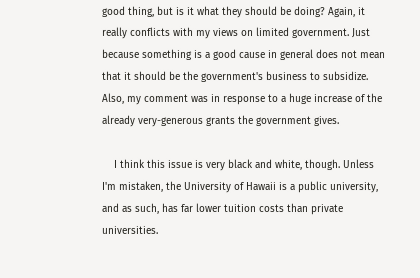good thing, but is it what they should be doing? Again, it really conflicts with my views on limited government. Just because something is a good cause in general does not mean that it should be the government's business to subsidize. Also, my comment was in response to a huge increase of the already very-generous grants the government gives.

    I think this issue is very black and white, though. Unless I'm mistaken, the University of Hawaii is a public university, and as such, has far lower tuition costs than private universities.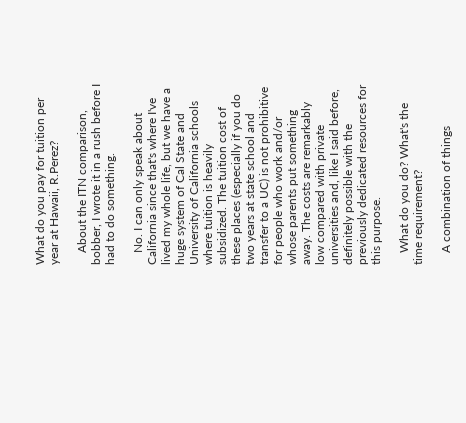What do you pay for tuition per year at Hawaii, R.Perez?

    About the ITN comparison, bobber, I wrote it in a rush before I had to do something.

    No. I can only speak about California since that's where I've lived my whole life, but we have a huge system of Cal State and University of California schools where tuition is heavily subsidized. The tuition cost of these places (especially if you do two years at state school and transfer to a UC) is not prohibitive for people who work and/or whose parents put something away. The costs are remarkably low compared with private universities and, like I said before, definitely possible with the previously dedicated resources for this purpose.

    What do you do? What's the time requirement?

    A combination of things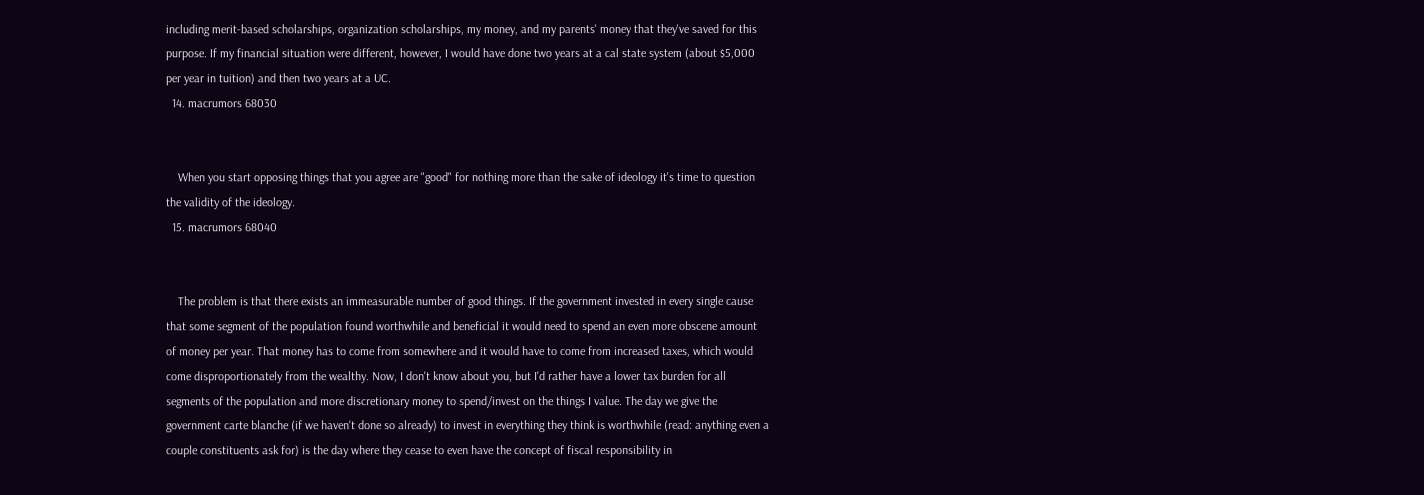including merit-based scholarships, organization scholarships, my money, and my parents' money that they've saved for this purpose. If my financial situation were different, however, I would have done two years at a cal state system (about $5,000 per year in tuition) and then two years at a UC.
  14. macrumors 68030


    When you start opposing things that you agree are "good" for nothing more than the sake of ideology it's time to question the validity of the ideology.
  15. macrumors 68040


    The problem is that there exists an immeasurable number of good things. If the government invested in every single cause that some segment of the population found worthwhile and beneficial it would need to spend an even more obscene amount of money per year. That money has to come from somewhere and it would have to come from increased taxes, which would come disproportionately from the wealthy. Now, I don't know about you, but I'd rather have a lower tax burden for all segments of the population and more discretionary money to spend/invest on the things I value. The day we give the government carte blanche (if we haven't done so already) to invest in everything they think is worthwhile (read: anything even a couple constituents ask for) is the day where they cease to even have the concept of fiscal responsibility in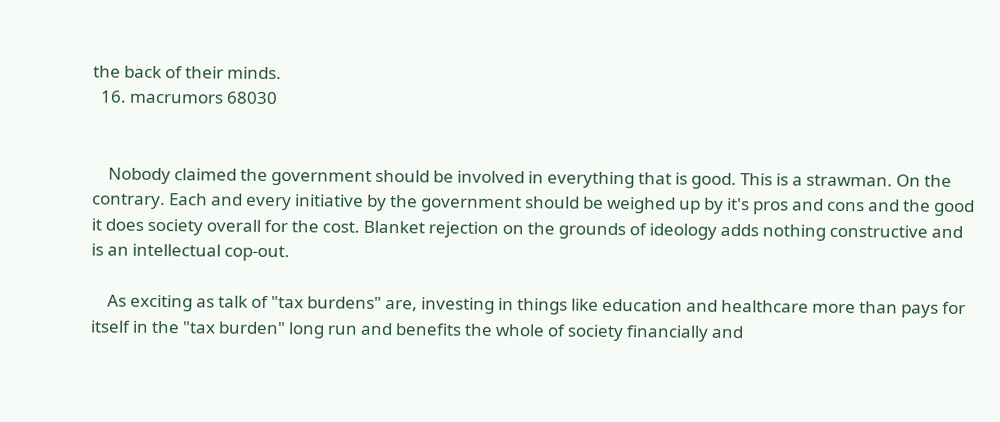the back of their minds.
  16. macrumors 68030


    Nobody claimed the government should be involved in everything that is good. This is a strawman. On the contrary. Each and every initiative by the government should be weighed up by it's pros and cons and the good it does society overall for the cost. Blanket rejection on the grounds of ideology adds nothing constructive and is an intellectual cop-out.

    As exciting as talk of "tax burdens" are, investing in things like education and healthcare more than pays for itself in the "tax burden" long run and benefits the whole of society financially and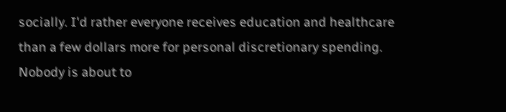socially. I'd rather everyone receives education and healthcare than a few dollars more for personal discretionary spending. Nobody is about to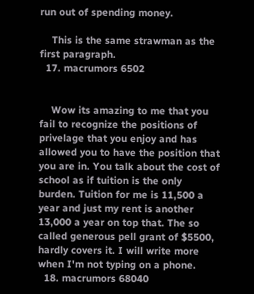run out of spending money.

    This is the same strawman as the first paragraph.
  17. macrumors 6502


    Wow its amazing to me that you fail to recognize the positions of privelage that you enjoy and has allowed you to have the position that you are in. You talk about the cost of school as if tuition is the only burden. Tuition for me is 11,500 a year and just my rent is another 13,000 a year on top that. The so called generous pell grant of $5500, hardly covers it. I will write more when I'm not typing on a phone.
  18. macrumors 68040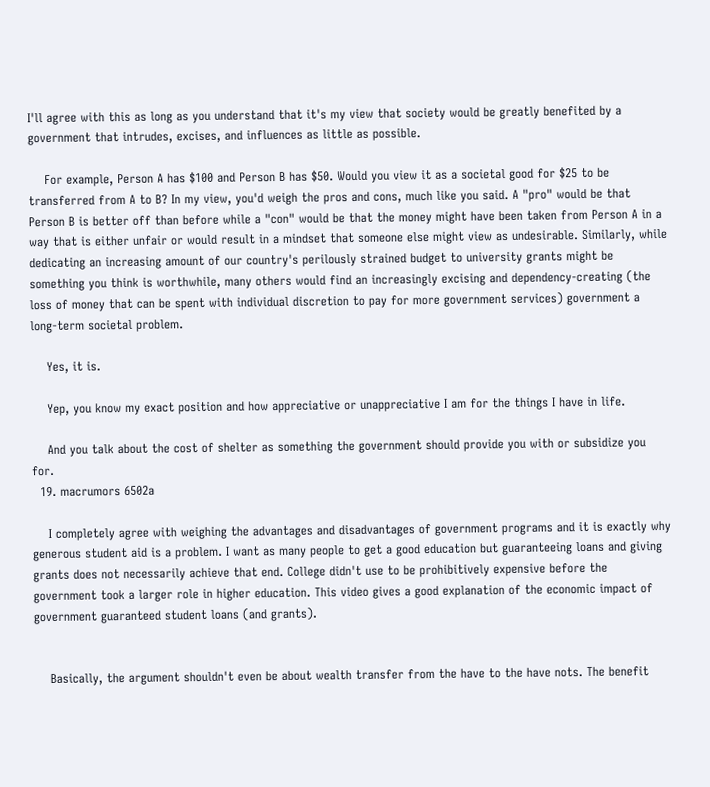I'll agree with this as long as you understand that it's my view that society would be greatly benefited by a government that intrudes, excises, and influences as little as possible.

    For example, Person A has $100 and Person B has $50. Would you view it as a societal good for $25 to be transferred from A to B? In my view, you'd weigh the pros and cons, much like you said. A "pro" would be that Person B is better off than before while a "con" would be that the money might have been taken from Person A in a way that is either unfair or would result in a mindset that someone else might view as undesirable. Similarly, while dedicating an increasing amount of our country's perilously strained budget to university grants might be something you think is worthwhile, many others would find an increasingly excising and dependency-creating (the loss of money that can be spent with individual discretion to pay for more government services) government a long-term societal problem.

    Yes, it is.

    Yep, you know my exact position and how appreciative or unappreciative I am for the things I have in life.

    And you talk about the cost of shelter as something the government should provide you with or subsidize you for.
  19. macrumors 6502a

    I completely agree with weighing the advantages and disadvantages of government programs and it is exactly why generous student aid is a problem. I want as many people to get a good education but guaranteeing loans and giving grants does not necessarily achieve that end. College didn't use to be prohibitively expensive before the government took a larger role in higher education. This video gives a good explanation of the economic impact of government guaranteed student loans (and grants).


    Basically, the argument shouldn't even be about wealth transfer from the have to the have nots. The benefit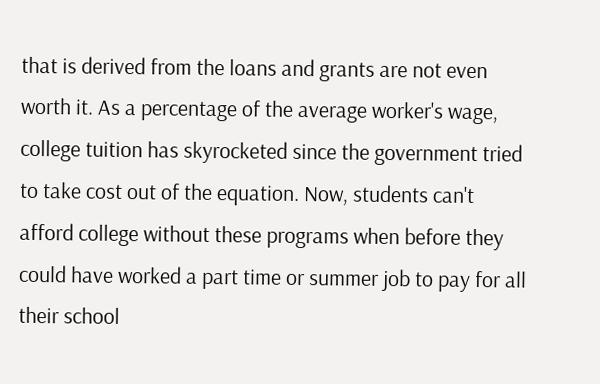that is derived from the loans and grants are not even worth it. As a percentage of the average worker's wage, college tuition has skyrocketed since the government tried to take cost out of the equation. Now, students can't afford college without these programs when before they could have worked a part time or summer job to pay for all their school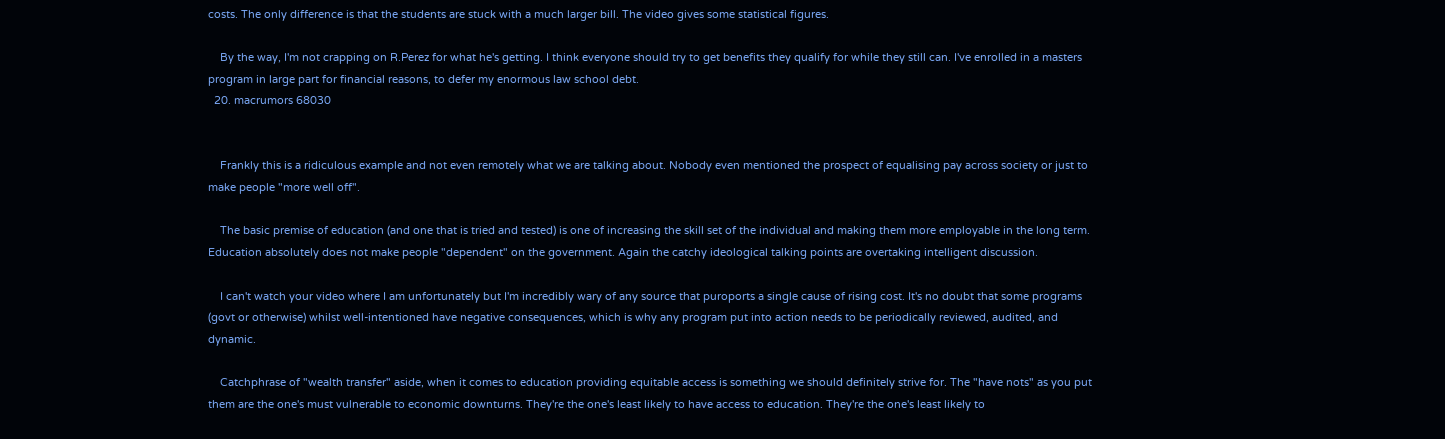costs. The only difference is that the students are stuck with a much larger bill. The video gives some statistical figures.

    By the way, I'm not crapping on R.Perez for what he's getting. I think everyone should try to get benefits they qualify for while they still can. I've enrolled in a masters program in large part for financial reasons, to defer my enormous law school debt.
  20. macrumors 68030


    Frankly this is a ridiculous example and not even remotely what we are talking about. Nobody even mentioned the prospect of equalising pay across society or just to make people "more well off".

    The basic premise of education (and one that is tried and tested) is one of increasing the skill set of the individual and making them more employable in the long term. Education absolutely does not make people "dependent" on the government. Again the catchy ideological talking points are overtaking intelligent discussion.

    I can't watch your video where I am unfortunately but I'm incredibly wary of any source that puroports a single cause of rising cost. It's no doubt that some programs (govt or otherwise) whilst well-intentioned have negative consequences, which is why any program put into action needs to be periodically reviewed, audited, and dynamic.

    Catchphrase of "wealth transfer" aside, when it comes to education providing equitable access is something we should definitely strive for. The "have nots" as you put them are the one's must vulnerable to economic downturns. They're the one's least likely to have access to education. They're the one's least likely to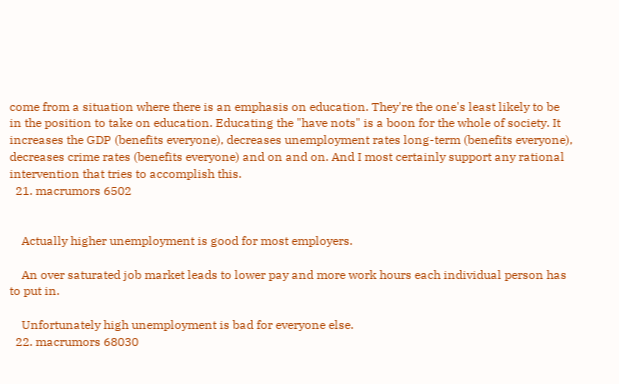come from a situation where there is an emphasis on education. They're the one's least likely to be in the position to take on education. Educating the "have nots" is a boon for the whole of society. It increases the GDP (benefits everyone), decreases unemployment rates long-term (benefits everyone), decreases crime rates (benefits everyone) and on and on. And I most certainly support any rational intervention that tries to accomplish this.
  21. macrumors 6502


    Actually higher unemployment is good for most employers.

    An over saturated job market leads to lower pay and more work hours each individual person has to put in.

    Unfortunately high unemployment is bad for everyone else.
  22. macrumors 68030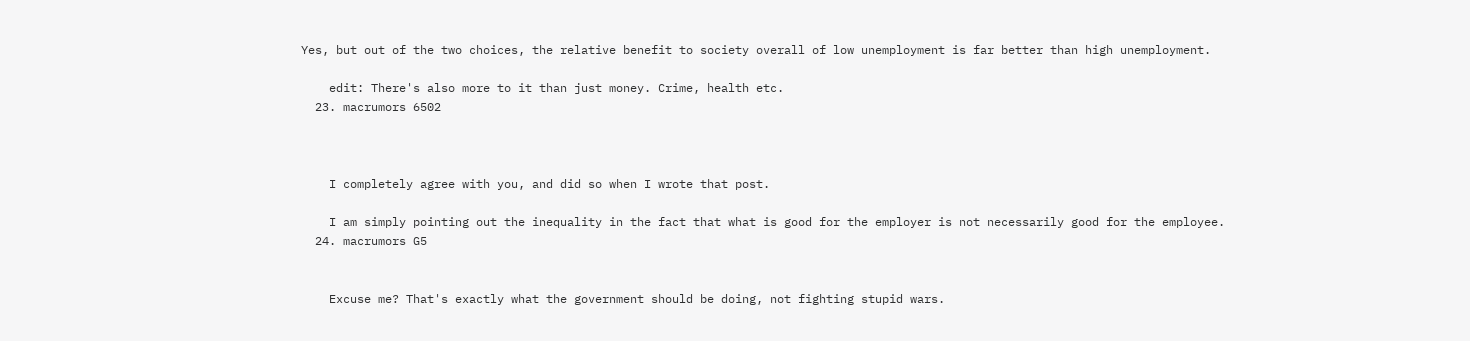Yes, but out of the two choices, the relative benefit to society overall of low unemployment is far better than high unemployment.

    edit: There's also more to it than just money. Crime, health etc.
  23. macrumors 6502



    I completely agree with you, and did so when I wrote that post.

    I am simply pointing out the inequality in the fact that what is good for the employer is not necessarily good for the employee.
  24. macrumors G5


    Excuse me? That's exactly what the government should be doing, not fighting stupid wars.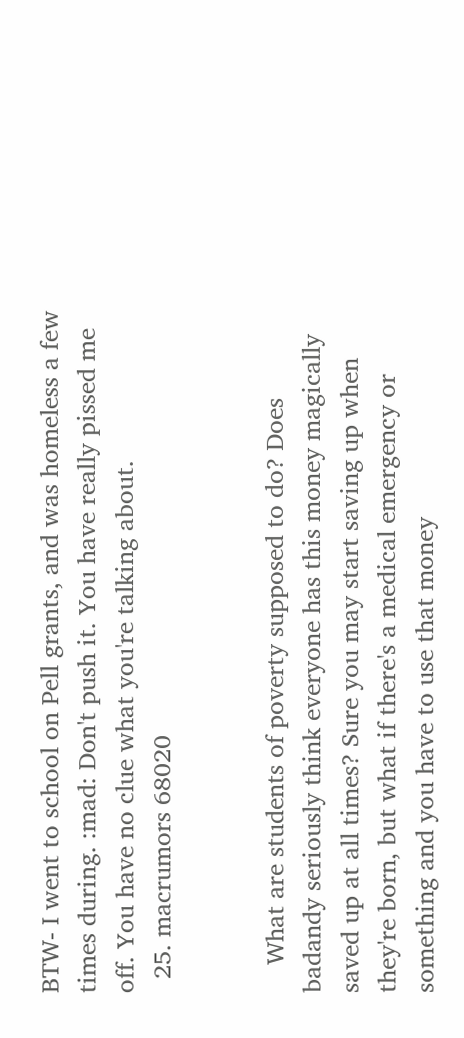BTW- I went to school on Pell grants, and was homeless a few times during. :mad: Don't push it. You have really pissed me off. You have no clue what you're talking about.
  25. macrumors 68020


    What are students of poverty supposed to do? Does badandy seriously think everyone has this money magically saved up at all times? Sure you may start saving up when they're born, but what if there's a medical emergency or something and you have to use that money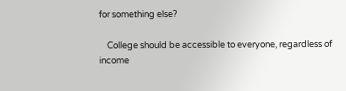for something else?

    College should be accessible to everyone, regardless of income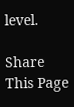level.

Share This Page